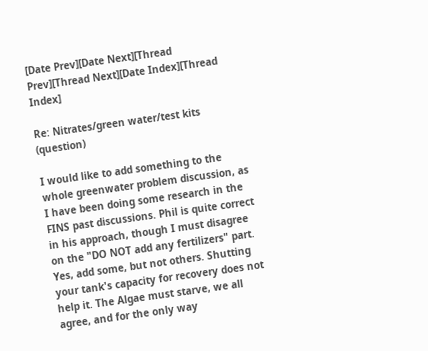[Date Prev][Date Next][Thread Prev][Thread Next][Date Index][Thread Index]

Re: Nitrates/green water/test kits (question)

I would like to add something to the whole greenwater problem discussion, as I have been doing some research in the FINS past discussions. Phil is quite correct in his approach, though I must disagree on the "DO NOT add any fertilizers" part. Yes, add some, but not others. Shutting your tank's capacity for recovery does not help it. The Algae must starve, we all agree, and for the only way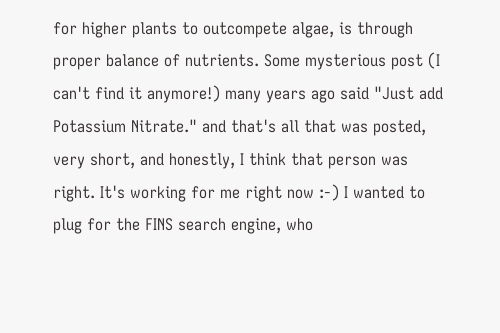for higher plants to outcompete algae, is through proper balance of nutrients. Some mysterious post (I can't find it anymore!) many years ago said "Just add Potassium Nitrate." and that's all that was posted, very short, and honestly, I think that person was right. It's working for me right now :-) I wanted to plug for the FINS search engine, who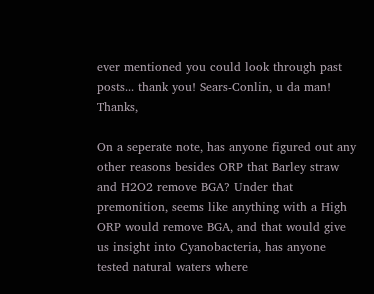ever mentioned you could look through past posts... thank you! Sears-Conlin, u da man! Thanks,

On a seperate note, has anyone figured out any other reasons besides ORP that Barley straw and H2O2 remove BGA? Under that premonition, seems like anything with a High ORP would remove BGA, and that would give us insight into Cyanobacteria, has anyone tested natural waters where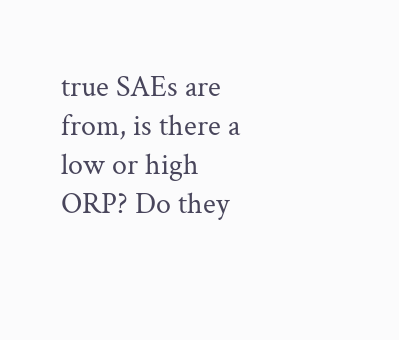true SAEs are from, is there a low or high ORP? Do they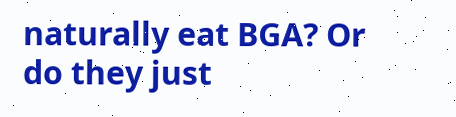naturally eat BGA? Or do they just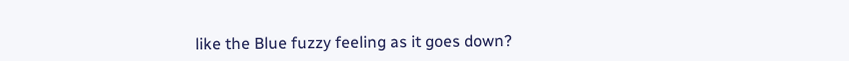like the Blue fuzzy feeling as it goes down?